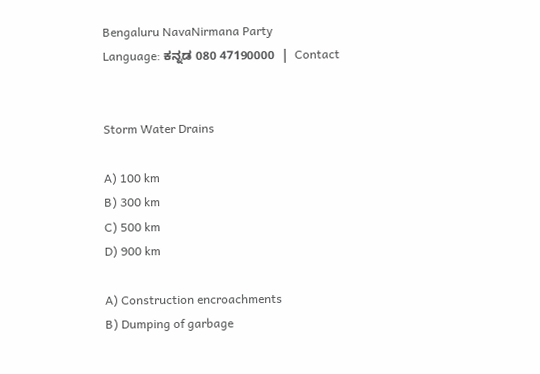Bengaluru NavaNirmana Party
Language: ಕನ್ನಡ 080 47190000  |  Contact


Storm Water Drains

A) 100 km
B) 300 km
C) 500 km
D) 900 km

A) Construction encroachments
B) Dumping of garbage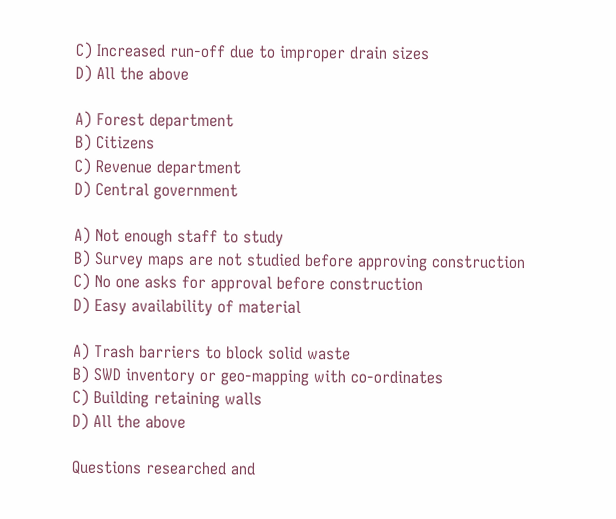C) Increased run-off due to improper drain sizes
D) All the above

A) Forest department
B) Citizens
C) Revenue department
D) Central government

A) Not enough staff to study
B) Survey maps are not studied before approving construction
C) No one asks for approval before construction
D) Easy availability of material

A) Trash barriers to block solid waste
B) SWD inventory or geo-mapping with co-ordinates
C) Building retaining walls
D) All the above

Questions researched and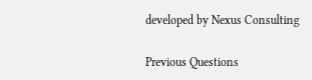developed by Nexus Consulting

Previous Questions